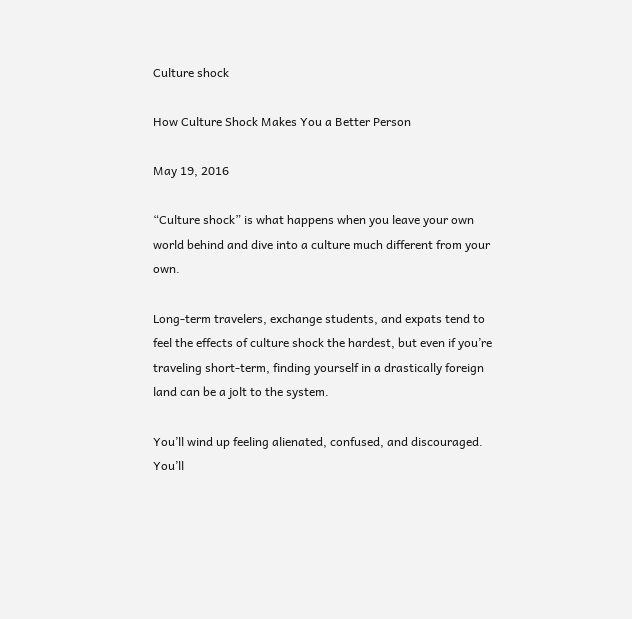Culture shock

How Culture Shock Makes You a Better Person

May 19, 2016

“Culture shock” is what happens when you leave your own world behind and dive into a culture much different from your own.

Long-term travelers, exchange students, and expats tend to feel the effects of culture shock the hardest, but even if you’re traveling short-term, finding yourself in a drastically foreign land can be a jolt to the system.

You’ll wind up feeling alienated, confused, and discouraged. You’ll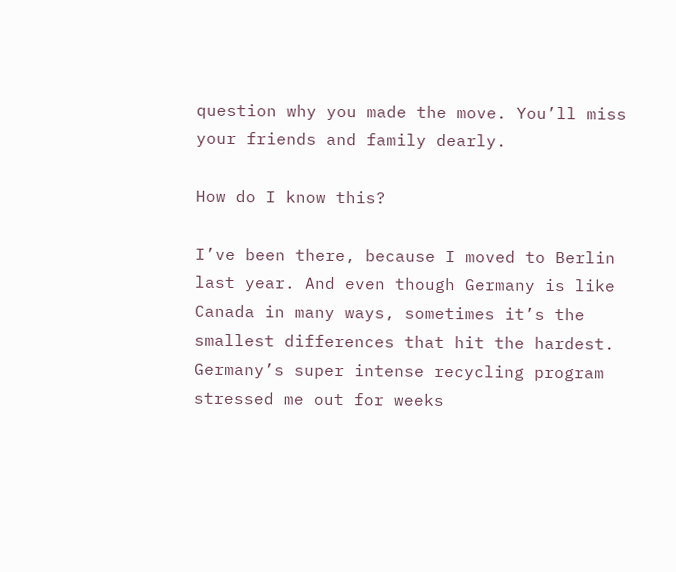question why you made the move. You’ll miss your friends and family dearly.

How do I know this?

I’ve been there, because I moved to Berlin last year. And even though Germany is like Canada in many ways, sometimes it’s the smallest differences that hit the hardest. Germany’s super intense recycling program stressed me out for weeks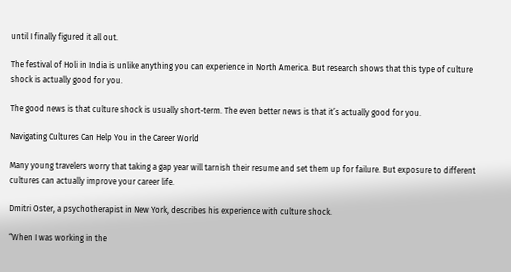until I finally figured it all out.

The festival of Holi in India is unlike anything you can experience in North America. But research shows that this type of culture shock is actually good for you.

The good news is that culture shock is usually short-term. The even better news is that it’s actually good for you.

Navigating Cultures Can Help You in the Career World

Many young travelers worry that taking a gap year will tarnish their resume and set them up for failure. But exposure to different cultures can actually improve your career life.

Dmitri Oster, a psychotherapist in New York, describes his experience with culture shock.

“When I was working in the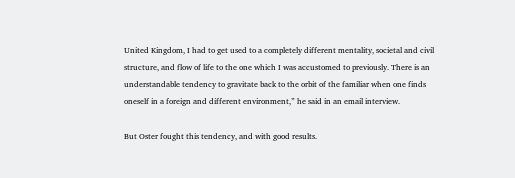United Kingdom, I had to get used to a completely different mentality, societal and civil structure, and flow of life to the one which I was accustomed to previously. There is an understandable tendency to gravitate back to the orbit of the familiar when one finds oneself in a foreign and different environment,” he said in an email interview.

But Oster fought this tendency, and with good results.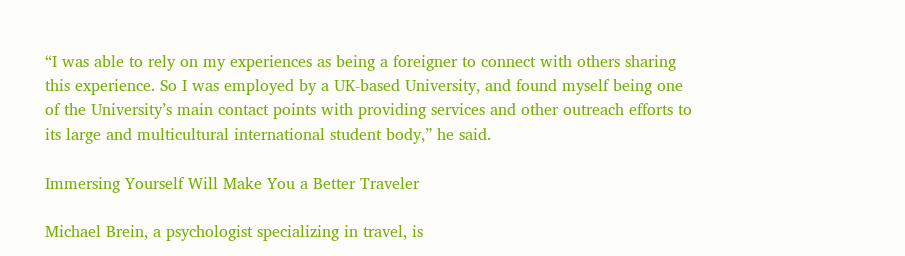“I was able to rely on my experiences as being a foreigner to connect with others sharing this experience. So I was employed by a UK-based University, and found myself being one of the University’s main contact points with providing services and other outreach efforts to its large and multicultural international student body,” he said.

Immersing Yourself Will Make You a Better Traveler

Michael Brein, a psychologist specializing in travel, is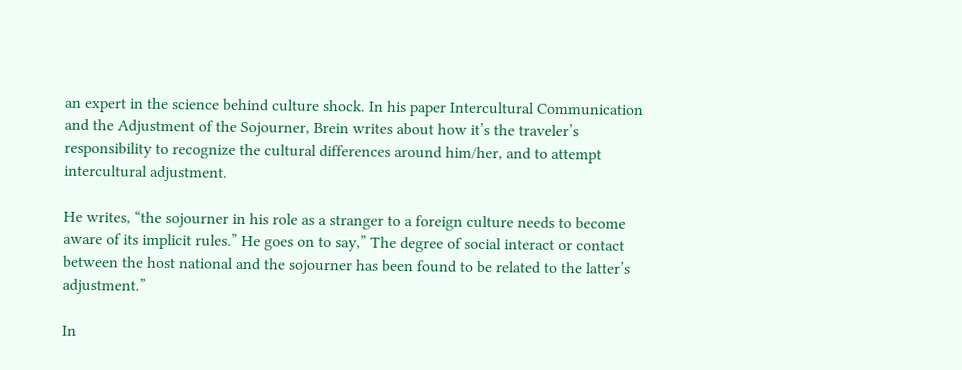an expert in the science behind culture shock. In his paper Intercultural Communication and the Adjustment of the Sojourner, Brein writes about how it’s the traveler’s responsibility to recognize the cultural differences around him/her, and to attempt intercultural adjustment.

He writes, “the sojourner in his role as a stranger to a foreign culture needs to become aware of its implicit rules.” He goes on to say,” The degree of social interact or contact between the host national and the sojourner has been found to be related to the latter’s adjustment.”

In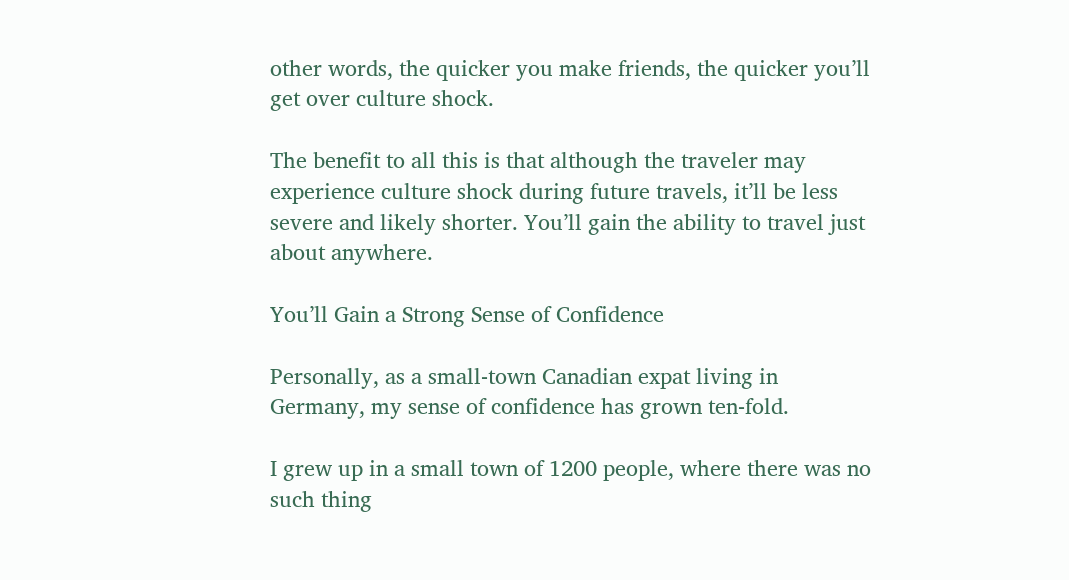other words, the quicker you make friends, the quicker you’ll get over culture shock.

The benefit to all this is that although the traveler may experience culture shock during future travels, it’ll be less severe and likely shorter. You’ll gain the ability to travel just about anywhere.

You’ll Gain a Strong Sense of Confidence

Personally, as a small-town Canadian expat living in Germany, my sense of confidence has grown ten-fold.

I grew up in a small town of 1200 people, where there was no such thing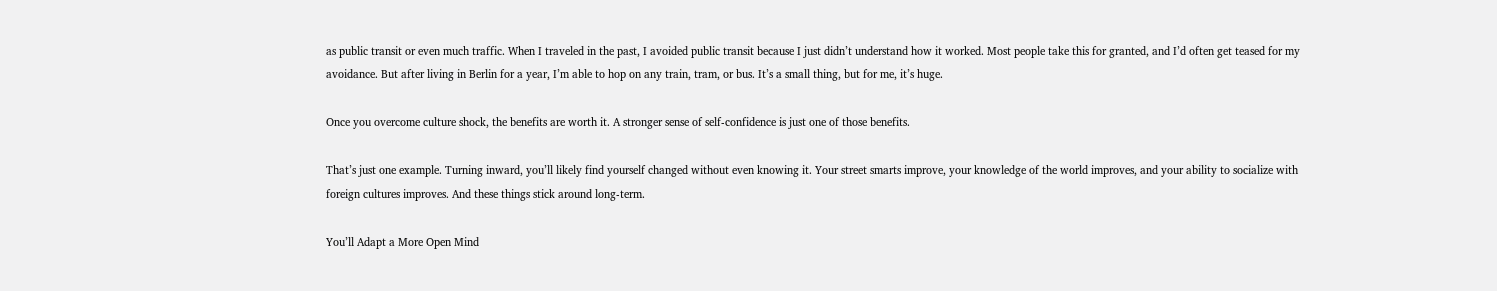as public transit or even much traffic. When I traveled in the past, I avoided public transit because I just didn’t understand how it worked. Most people take this for granted, and I’d often get teased for my avoidance. But after living in Berlin for a year, I’m able to hop on any train, tram, or bus. It’s a small thing, but for me, it’s huge.

Once you overcome culture shock, the benefits are worth it. A stronger sense of self-confidence is just one of those benefits.

That’s just one example. Turning inward, you’ll likely find yourself changed without even knowing it. Your street smarts improve, your knowledge of the world improves, and your ability to socialize with foreign cultures improves. And these things stick around long-term.

You’ll Adapt a More Open Mind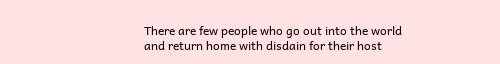There are few people who go out into the world and return home with disdain for their host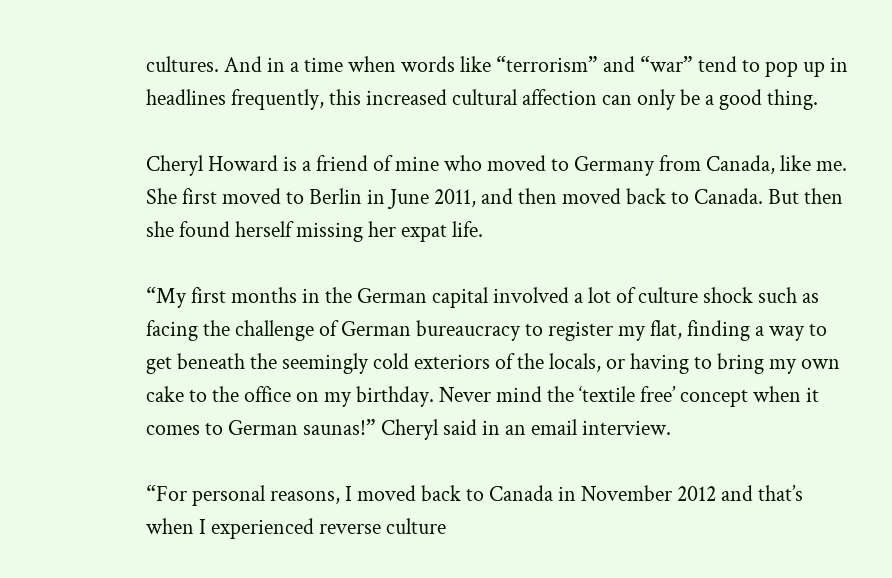cultures. And in a time when words like “terrorism” and “war” tend to pop up in headlines frequently, this increased cultural affection can only be a good thing.

Cheryl Howard is a friend of mine who moved to Germany from Canada, like me. She first moved to Berlin in June 2011, and then moved back to Canada. But then she found herself missing her expat life.

“My first months in the German capital involved a lot of culture shock such as facing the challenge of German bureaucracy to register my flat, finding a way to get beneath the seemingly cold exteriors of the locals, or having to bring my own cake to the office on my birthday. Never mind the ‘textile free’ concept when it comes to German saunas!” Cheryl said in an email interview.

“For personal reasons, I moved back to Canada in November 2012 and that’s when I experienced reverse culture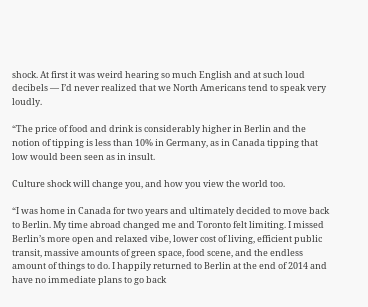shock. At first it was weird hearing so much English and at such loud decibels — I’d never realized that we North Americans tend to speak very loudly.

“The price of food and drink is considerably higher in Berlin and the notion of tipping is less than 10% in Germany, as in Canada tipping that low would been seen as in insult.

Culture shock will change you, and how you view the world too.

“I was home in Canada for two years and ultimately decided to move back to Berlin. My time abroad changed me and Toronto felt limiting. I missed Berlin’s more open and relaxed vibe, lower cost of living, efficient public transit, massive amounts of green space, food scene, and the endless amount of things to do. I happily returned to Berlin at the end of 2014 and have no immediate plans to go back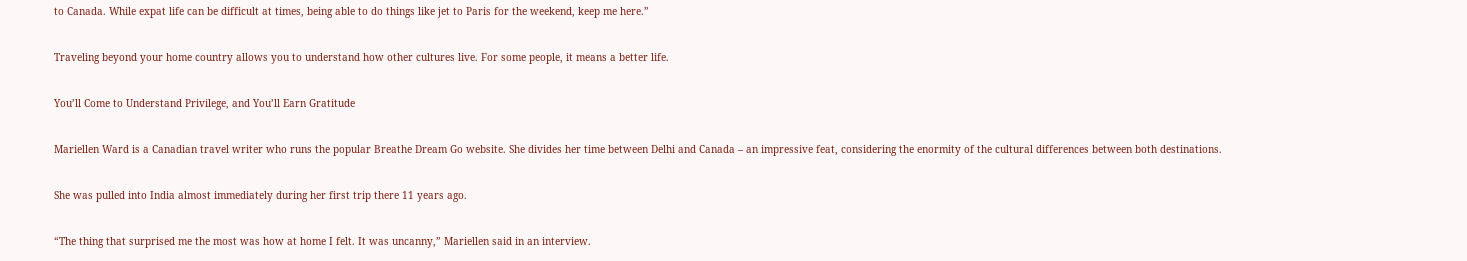to Canada. While expat life can be difficult at times, being able to do things like jet to Paris for the weekend, keep me here.”

Traveling beyond your home country allows you to understand how other cultures live. For some people, it means a better life.

You’ll Come to Understand Privilege, and You’ll Earn Gratitude

Mariellen Ward is a Canadian travel writer who runs the popular Breathe Dream Go website. She divides her time between Delhi and Canada – an impressive feat, considering the enormity of the cultural differences between both destinations.

She was pulled into India almost immediately during her first trip there 11 years ago.

“The thing that surprised me the most was how at home I felt. It was uncanny,” Mariellen said in an interview.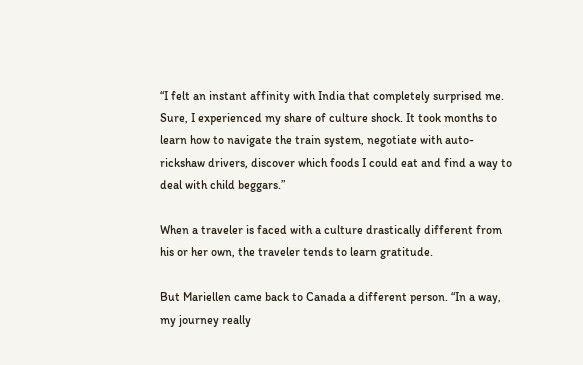“I felt an instant affinity with India that completely surprised me. Sure, I experienced my share of culture shock. It took months to learn how to navigate the train system, negotiate with auto-rickshaw drivers, discover which foods I could eat and find a way to deal with child beggars.”

When a traveler is faced with a culture drastically different from his or her own, the traveler tends to learn gratitude.

But Mariellen came back to Canada a different person. “In a way, my journey really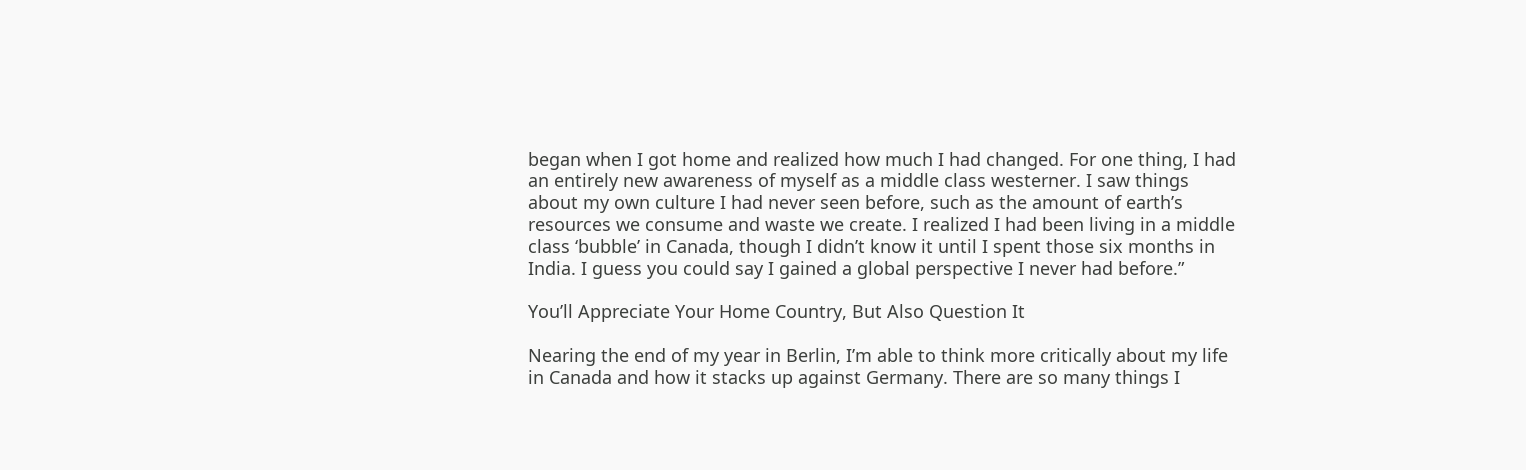began when I got home and realized how much I had changed. For one thing, I had an entirely new awareness of myself as a middle class westerner. I saw things about my own culture I had never seen before, such as the amount of earth’s resources we consume and waste we create. I realized I had been living in a middle class ‘bubble’ in Canada, though I didn’t know it until I spent those six months in India. I guess you could say I gained a global perspective I never had before.”

You’ll Appreciate Your Home Country, But Also Question It

Nearing the end of my year in Berlin, I’m able to think more critically about my life in Canada and how it stacks up against Germany. There are so many things I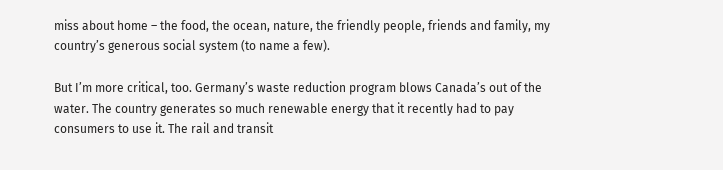miss about home – the food, the ocean, nature, the friendly people, friends and family, my country’s generous social system (to name a few).

But I’m more critical, too. Germany’s waste reduction program blows Canada’s out of the water. The country generates so much renewable energy that it recently had to pay consumers to use it. The rail and transit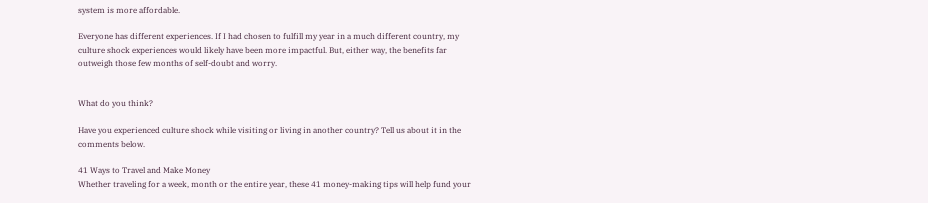system is more affordable.

Everyone has different experiences. If I had chosen to fulfill my year in a much different country, my culture shock experiences would likely have been more impactful. But, either way, the benefits far outweigh those few months of self-doubt and worry.


What do you think?

Have you experienced culture shock while visiting or living in another country? Tell us about it in the comments below.

41 Ways to Travel and Make Money
Whether traveling for a week, month or the entire year, these 41 money-making tips will help fund your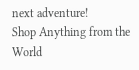next adventure!
Shop Anything from the World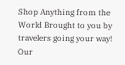Shop Anything from the World Brought to you by travelers going your way! Our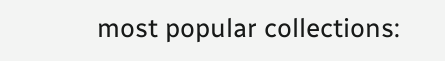most popular collections: